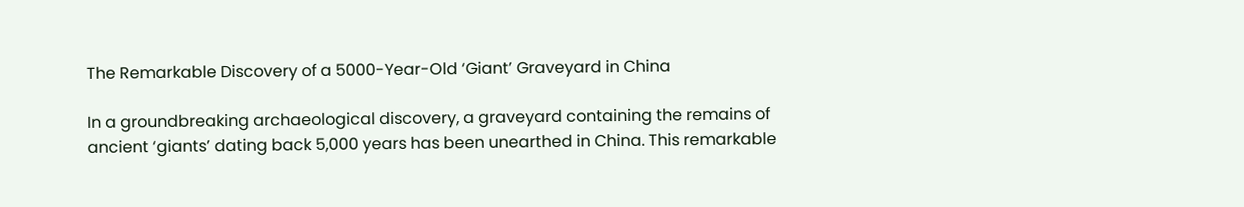The Remarkable Discovery of a 5000-Year-Old ‘Giant’ Graveyard in China

In a groundbreaking archaeological discovery, a graveyard containing the remains of ancient ‘giants’ dating back 5,000 years has been unearthed in China. This remarkable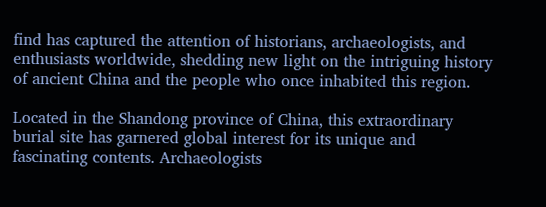find has captured the attention of historians, archaeologists, and enthusiasts worldwide, shedding new light on the intriguing history of ancient China and the people who once inhabited this region.

Located in the Shandong province of China, this extraordinary burial site has garnered global interest for its unique and fascinating contents. Archaeologists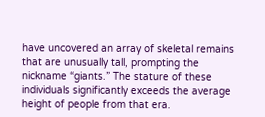have uncovered an array of skeletal remains that are unusually tall, prompting the nickname “giants.” The stature of these individuals significantly exceeds the average height of people from that era.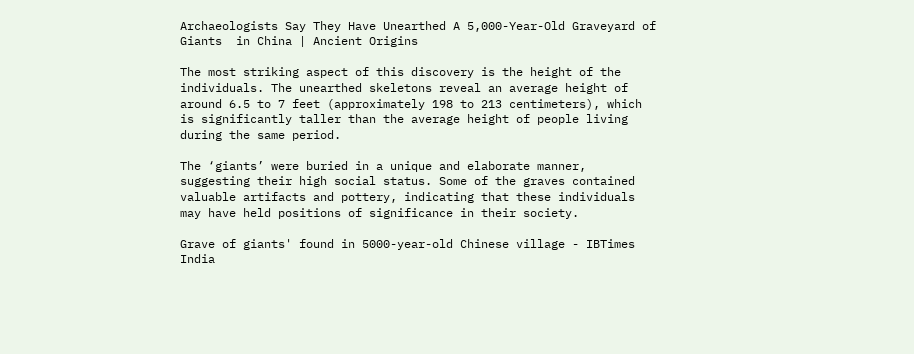Archaeologists Say They Have Unearthed A 5,000-Year-Old Graveyard of Giants  in China | Ancient Origins

The most striking aspect of this discovery is the height of the individuals. The unearthed skeletons reveal an average height of around 6.5 to 7 feet (approximately 198 to 213 centimeters), which is significantly taller than the average height of people living during the same period.

The ‘giants’ were buried in a unique and elaborate manner, suggesting their high social status. Some of the graves contained valuable artifacts and pottery, indicating that these individuals may have held positions of significance in their society.

Grave of giants' found in 5000-year-old Chinese village - IBTimes India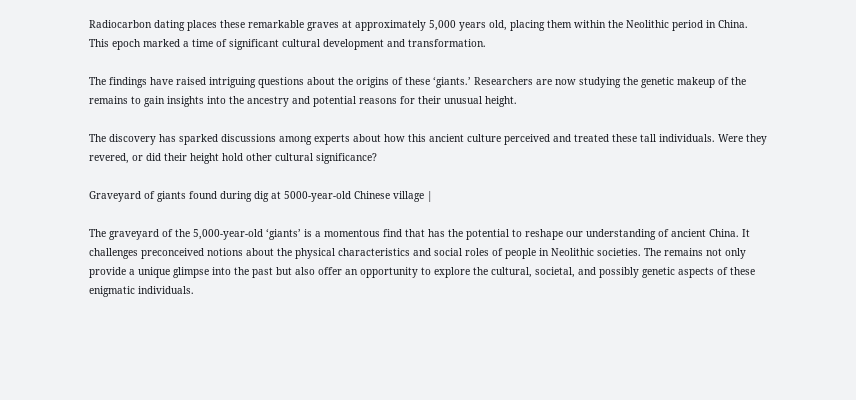Radiocarbon dating places these remarkable graves at approximately 5,000 years old, placing them within the Neolithic period in China. This epoch marked a time of significant cultural development and transformation.

The findings have raised intriguing questions about the origins of these ‘giants.’ Researchers are now studying the genetic makeup of the remains to gain insights into the ancestry and potential reasons for their unusual height.

The discovery has sparked discussions among experts about how this ancient culture perceived and treated these tall individuals. Were they revered, or did their height hold other cultural significance?

Graveyard of giants found during dig at 5000-year-old Chinese village |

The graveyard of the 5,000-year-old ‘giants’ is a momentous find that has the potential to reshape our understanding of ancient China. It challenges preconceived notions about the physical characteristics and social roles of people in Neolithic societies. The remains not only provide a unique glimpse into the past but also offer an opportunity to explore the cultural, societal, and possibly genetic aspects of these enigmatic individuals.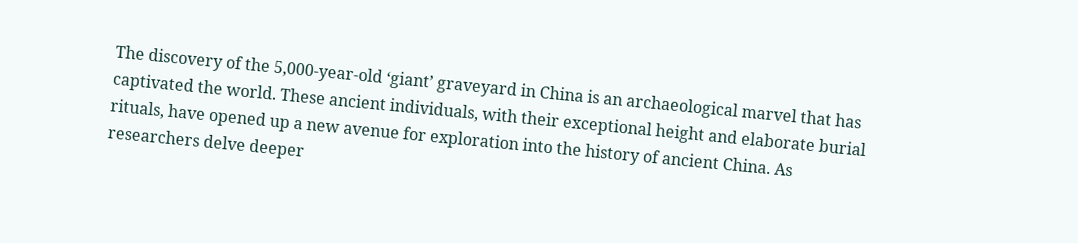The discovery of the 5,000-year-old ‘giant’ graveyard in China is an archaeological marvel that has captivated the world. These ancient individuals, with their exceptional height and elaborate burial rituals, have opened up a new avenue for exploration into the history of ancient China. As researchers delve deeper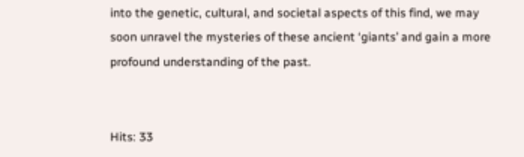into the genetic, cultural, and societal aspects of this find, we may soon unravel the mysteries of these ancient ‘giants’ and gain a more profound understanding of the past.


Hits: 33